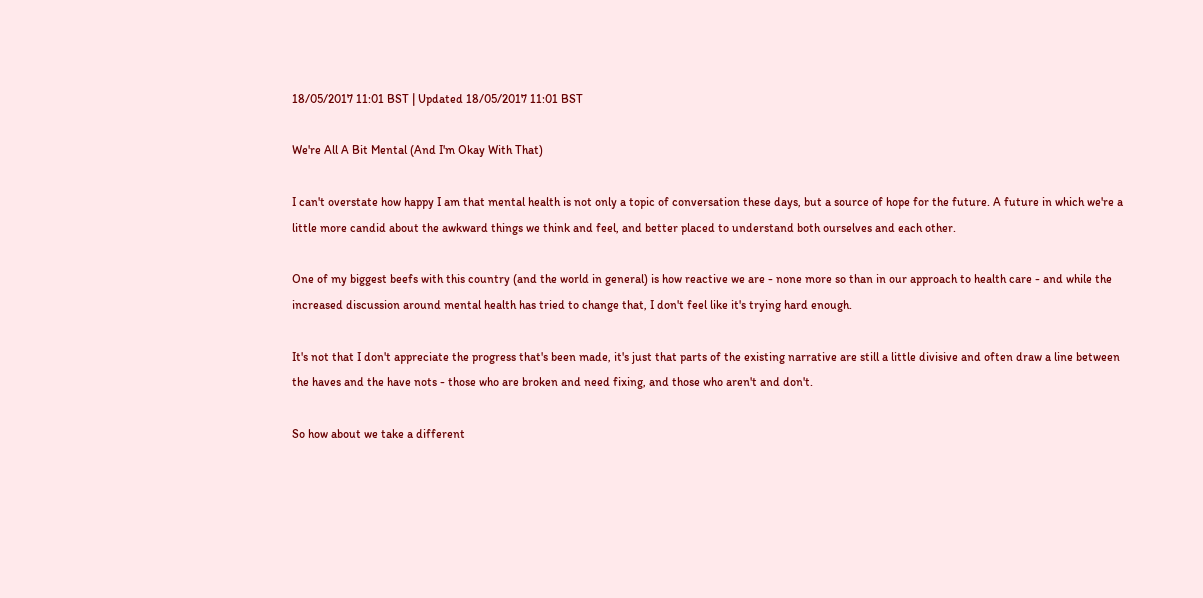18/05/2017 11:01 BST | Updated 18/05/2017 11:01 BST

We're All A Bit Mental (And I'm Okay With That)

I can't overstate how happy I am that mental health is not only a topic of conversation these days, but a source of hope for the future. A future in which we're a little more candid about the awkward things we think and feel, and better placed to understand both ourselves and each other.

One of my biggest beefs with this country (and the world in general) is how reactive we are - none more so than in our approach to health care - and while the increased discussion around mental health has tried to change that, I don't feel like it's trying hard enough.

It's not that I don't appreciate the progress that's been made, it's just that parts of the existing narrative are still a little divisive and often draw a line between the haves and the have nots - those who are broken and need fixing, and those who aren't and don't.

So how about we take a different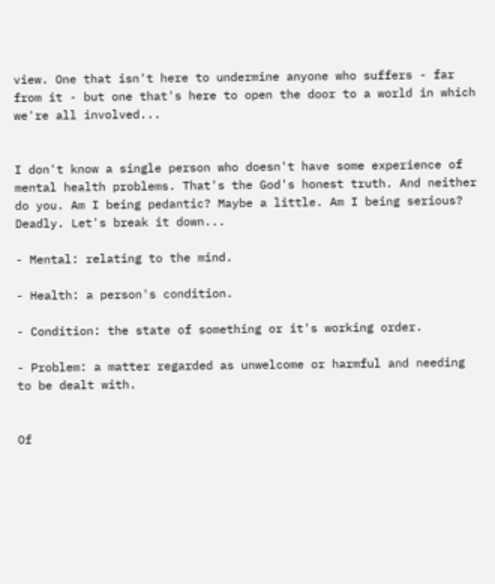view. One that isn't here to undermine anyone who suffers - far from it - but one that's here to open the door to a world in which we're all involved...


I don't know a single person who doesn't have some experience of mental health problems. That's the God's honest truth. And neither do you. Am I being pedantic? Maybe a little. Am I being serious? Deadly. Let's break it down...

- Mental: relating to the mind.

- Health: a person's condition.

- Condition: the state of something or it's working order.

- Problem: a matter regarded as unwelcome or harmful and needing to be dealt with.


Of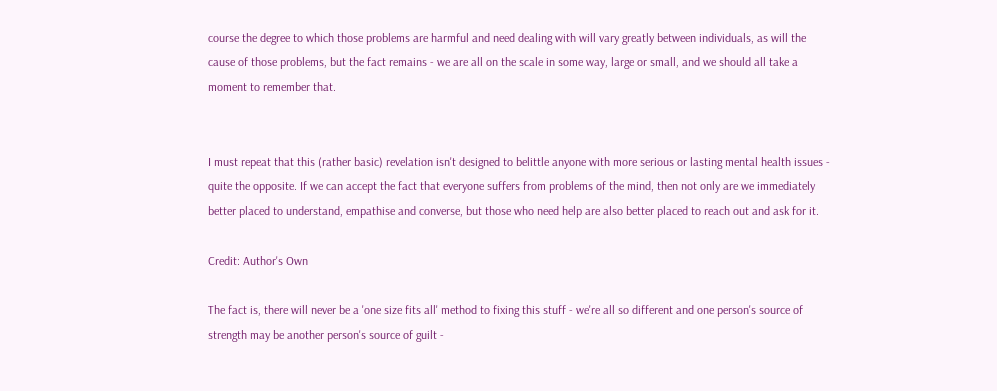course the degree to which those problems are harmful and need dealing with will vary greatly between individuals, as will the cause of those problems, but the fact remains - we are all on the scale in some way, large or small, and we should all take a moment to remember that.


I must repeat that this (rather basic) revelation isn't designed to belittle anyone with more serious or lasting mental health issues - quite the opposite. If we can accept the fact that everyone suffers from problems of the mind, then not only are we immediately better placed to understand, empathise and converse, but those who need help are also better placed to reach out and ask for it.

Credit: Author's Own

The fact is, there will never be a 'one size fits all' method to fixing this stuff - we're all so different and one person's source of strength may be another person's source of guilt -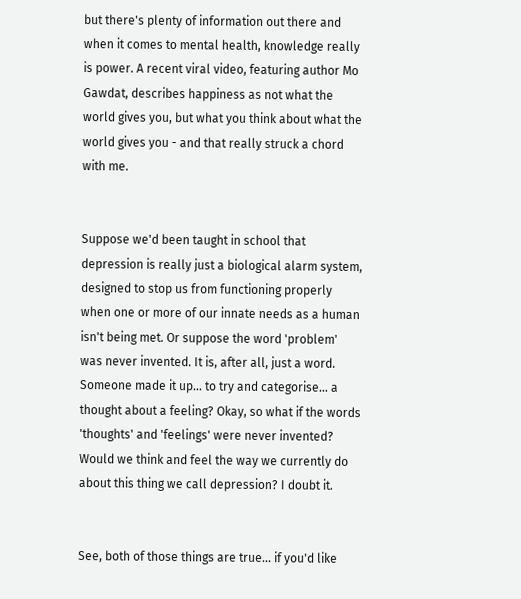but there's plenty of information out there and when it comes to mental health, knowledge really is power. A recent viral video, featuring author Mo Gawdat, describes happiness as not what the world gives you, but what you think about what the world gives you - and that really struck a chord with me.


Suppose we'd been taught in school that depression is really just a biological alarm system, designed to stop us from functioning properly when one or more of our innate needs as a human isn't being met. Or suppose the word 'problem' was never invented. It is, after all, just a word. Someone made it up... to try and categorise... a thought about a feeling? Okay, so what if the words 'thoughts' and 'feelings' were never invented? Would we think and feel the way we currently do about this thing we call depression? I doubt it.


See, both of those things are true... if you'd like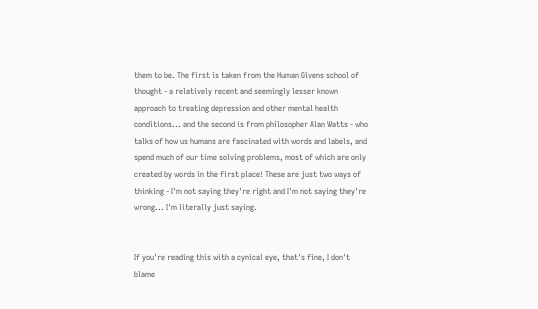them to be. The first is taken from the Human Givens school of thought - a relatively recent and seemingly lesser known approach to treating depression and other mental health conditions... and the second is from philosopher Alan Watts - who talks of how us humans are fascinated with words and labels, and spend much of our time solving problems, most of which are only created by words in the first place! These are just two ways of thinking - I'm not saying they're right and I'm not saying they're wrong... I'm literally just saying.


If you're reading this with a cynical eye, that's fine, I don't blame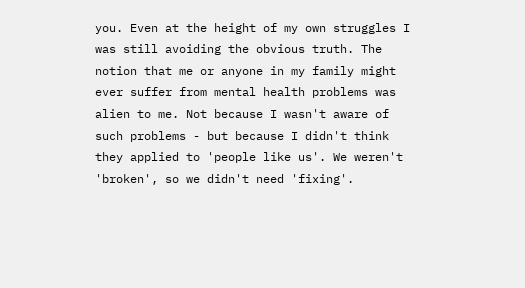you. Even at the height of my own struggles I was still avoiding the obvious truth. The notion that me or anyone in my family might ever suffer from mental health problems was alien to me. Not because I wasn't aware of such problems - but because I didn't think they applied to 'people like us'. We weren't 'broken', so we didn't need 'fixing'.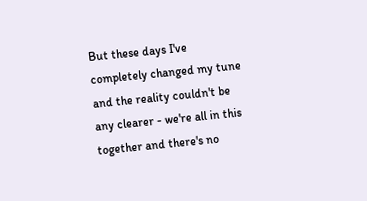But these days I've completely changed my tune and the reality couldn't be any clearer - we're all in this together and there's no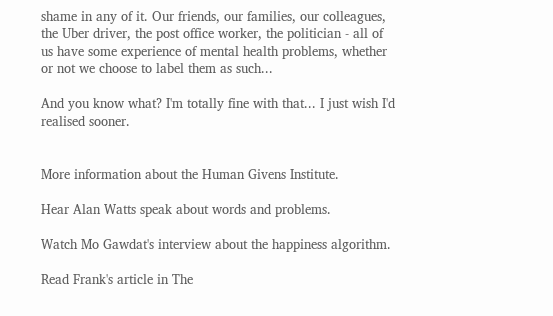shame in any of it. Our friends, our families, our colleagues, the Uber driver, the post office worker, the politician - all of us have some experience of mental health problems, whether or not we choose to label them as such...

And you know what? I'm totally fine with that... I just wish I'd realised sooner.


More information about the Human Givens Institute.

Hear Alan Watts speak about words and problems.

Watch Mo Gawdat's interview about the happiness algorithm.

Read Frank's article in The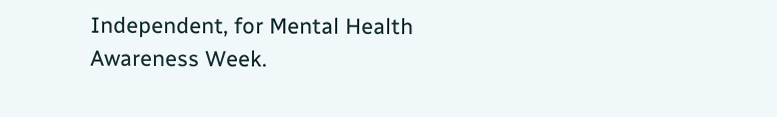Independent, for Mental Health Awareness Week.